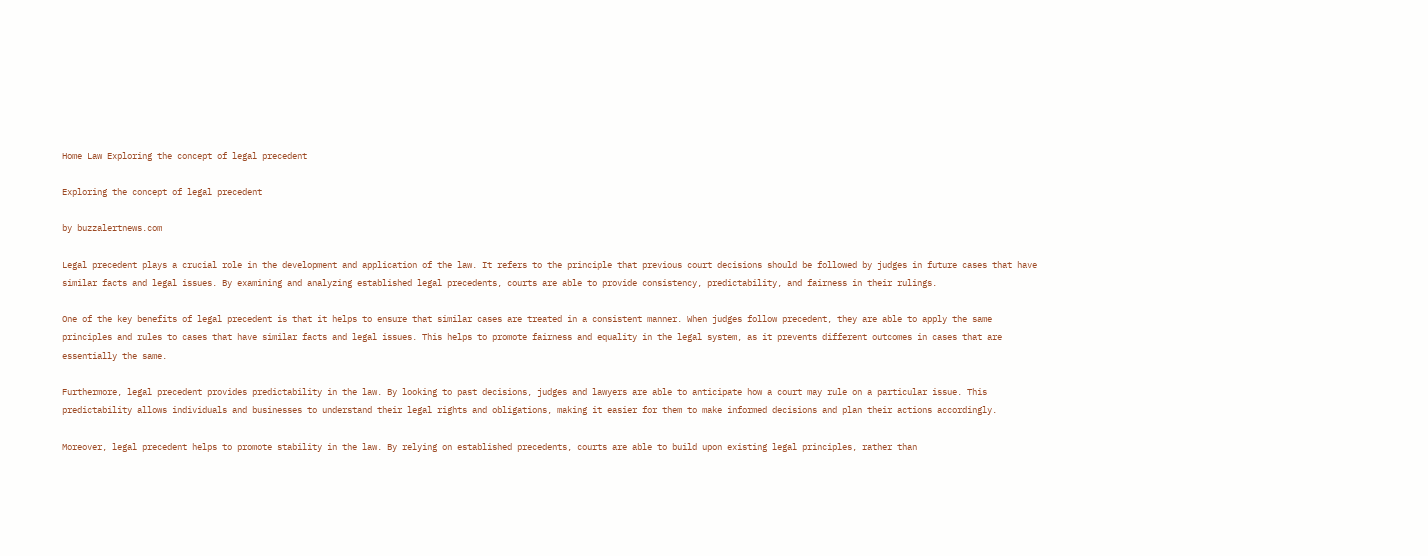Home Law Exploring the concept of legal precedent

Exploring the concept of legal precedent

by buzzalertnews.com

Legal precedent plays a crucial role in the development and application of the law. It refers to the principle that previous court decisions should be followed by judges in future cases that have similar facts and legal issues. By examining and analyzing established legal precedents, courts are able to provide consistency, predictability, and fairness in their rulings.

One of the key benefits of legal precedent is that it helps to ensure that similar cases are treated in a consistent manner. When judges follow precedent, they are able to apply the same principles and rules to cases that have similar facts and legal issues. This helps to promote fairness and equality in the legal system, as it prevents different outcomes in cases that are essentially the same.

Furthermore, legal precedent provides predictability in the law. By looking to past decisions, judges and lawyers are able to anticipate how a court may rule on a particular issue. This predictability allows individuals and businesses to understand their legal rights and obligations, making it easier for them to make informed decisions and plan their actions accordingly.

Moreover, legal precedent helps to promote stability in the law. By relying on established precedents, courts are able to build upon existing legal principles, rather than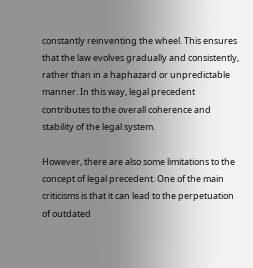constantly reinventing the wheel. This ensures that the law evolves gradually and consistently, rather than in a haphazard or unpredictable manner. In this way, legal precedent contributes to the overall coherence and stability of the legal system.

However, there are also some limitations to the concept of legal precedent. One of the main criticisms is that it can lead to the perpetuation of outdated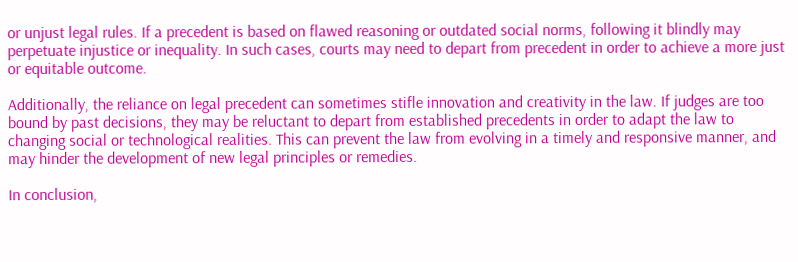or unjust legal rules. If a precedent is based on flawed reasoning or outdated social norms, following it blindly may perpetuate injustice or inequality. In such cases, courts may need to depart from precedent in order to achieve a more just or equitable outcome.

Additionally, the reliance on legal precedent can sometimes stifle innovation and creativity in the law. If judges are too bound by past decisions, they may be reluctant to depart from established precedents in order to adapt the law to changing social or technological realities. This can prevent the law from evolving in a timely and responsive manner, and may hinder the development of new legal principles or remedies.

In conclusion,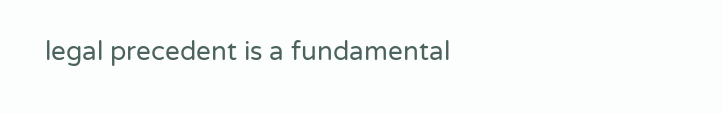legal precedent is a fundamental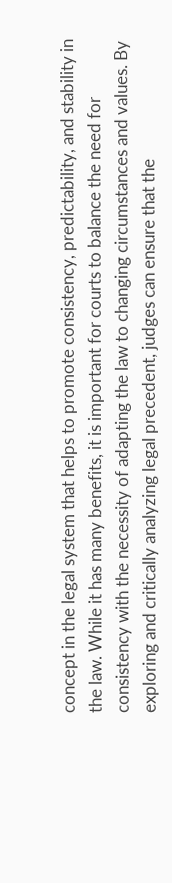concept in the legal system that helps to promote consistency, predictability, and stability in the law. While it has many benefits, it is important for courts to balance the need for consistency with the necessity of adapting the law to changing circumstances and values. By exploring and critically analyzing legal precedent, judges can ensure that the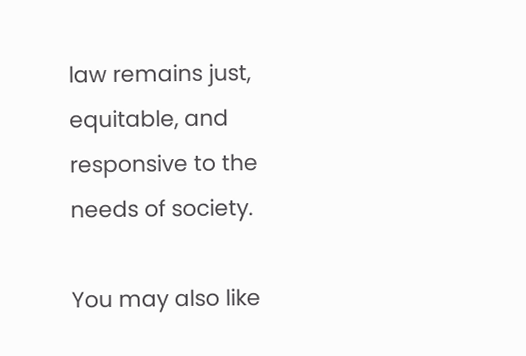law remains just, equitable, and responsive to the needs of society.

You may also like